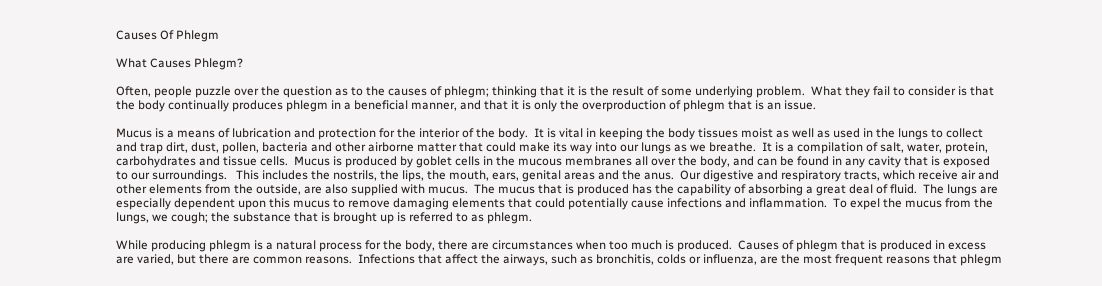Causes Of Phlegm

What Causes Phlegm?

Often, people puzzle over the question as to the causes of phlegm; thinking that it is the result of some underlying problem.  What they fail to consider is that the body continually produces phlegm in a beneficial manner, and that it is only the overproduction of phlegm that is an issue.

Mucus is a means of lubrication and protection for the interior of the body.  It is vital in keeping the body tissues moist as well as used in the lungs to collect and trap dirt, dust, pollen, bacteria and other airborne matter that could make its way into our lungs as we breathe.  It is a compilation of salt, water, protein, carbohydrates and tissue cells.  Mucus is produced by goblet cells in the mucous membranes all over the body, and can be found in any cavity that is exposed to our surroundings.   This includes the nostrils, the lips, the mouth, ears, genital areas and the anus.  Our digestive and respiratory tracts, which receive air and other elements from the outside, are also supplied with mucus.  The mucus that is produced has the capability of absorbing a great deal of fluid.  The lungs are especially dependent upon this mucus to remove damaging elements that could potentially cause infections and inflammation.  To expel the mucus from the lungs, we cough; the substance that is brought up is referred to as phlegm.

While producing phlegm is a natural process for the body, there are circumstances when too much is produced.  Causes of phlegm that is produced in excess are varied, but there are common reasons.  Infections that affect the airways, such as bronchitis, colds or influenza, are the most frequent reasons that phlegm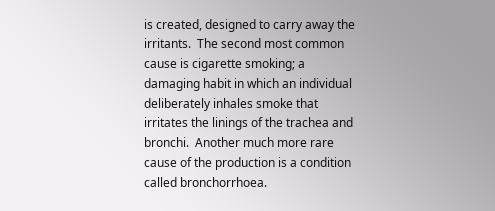is created, designed to carry away the irritants.  The second most common cause is cigarette smoking; a damaging habit in which an individual deliberately inhales smoke that irritates the linings of the trachea and bronchi.  Another much more rare cause of the production is a condition called bronchorrhoea.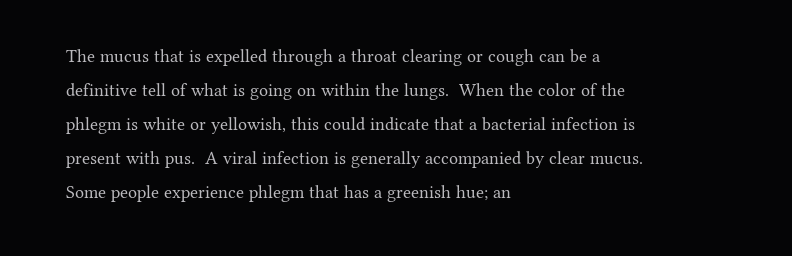The mucus that is expelled through a throat clearing or cough can be a definitive tell of what is going on within the lungs.  When the color of the phlegm is white or yellowish, this could indicate that a bacterial infection is present with pus.  A viral infection is generally accompanied by clear mucus.  Some people experience phlegm that has a greenish hue; an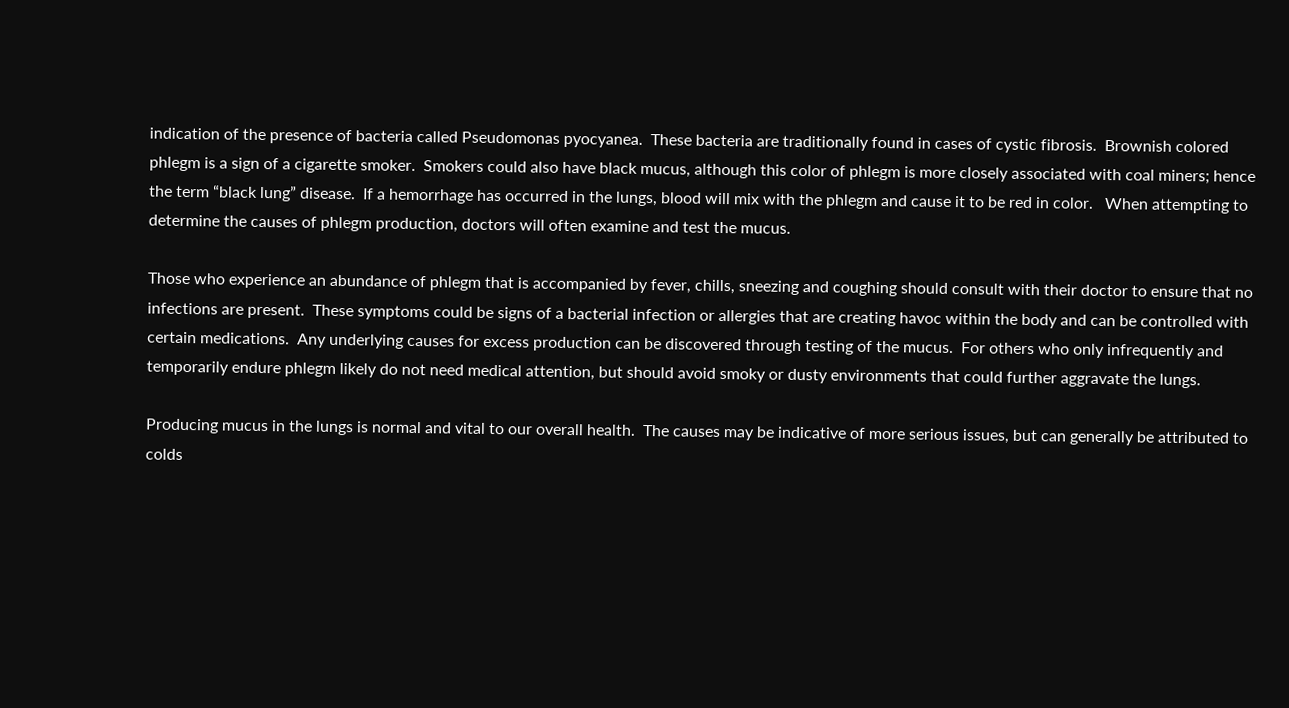indication of the presence of bacteria called Pseudomonas pyocyanea.  These bacteria are traditionally found in cases of cystic fibrosis.  Brownish colored phlegm is a sign of a cigarette smoker.  Smokers could also have black mucus, although this color of phlegm is more closely associated with coal miners; hence the term “black lung” disease.  If a hemorrhage has occurred in the lungs, blood will mix with the phlegm and cause it to be red in color.   When attempting to determine the causes of phlegm production, doctors will often examine and test the mucus.

Those who experience an abundance of phlegm that is accompanied by fever, chills, sneezing and coughing should consult with their doctor to ensure that no infections are present.  These symptoms could be signs of a bacterial infection or allergies that are creating havoc within the body and can be controlled with certain medications.  Any underlying causes for excess production can be discovered through testing of the mucus.  For others who only infrequently and temporarily endure phlegm likely do not need medical attention, but should avoid smoky or dusty environments that could further aggravate the lungs.

Producing mucus in the lungs is normal and vital to our overall health.  The causes may be indicative of more serious issues, but can generally be attributed to colds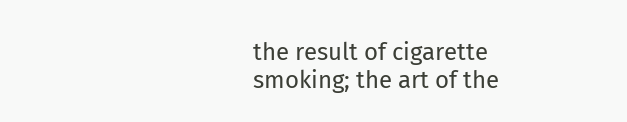the result of cigarette smoking; the art of the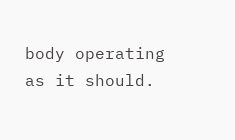body operating as it should.